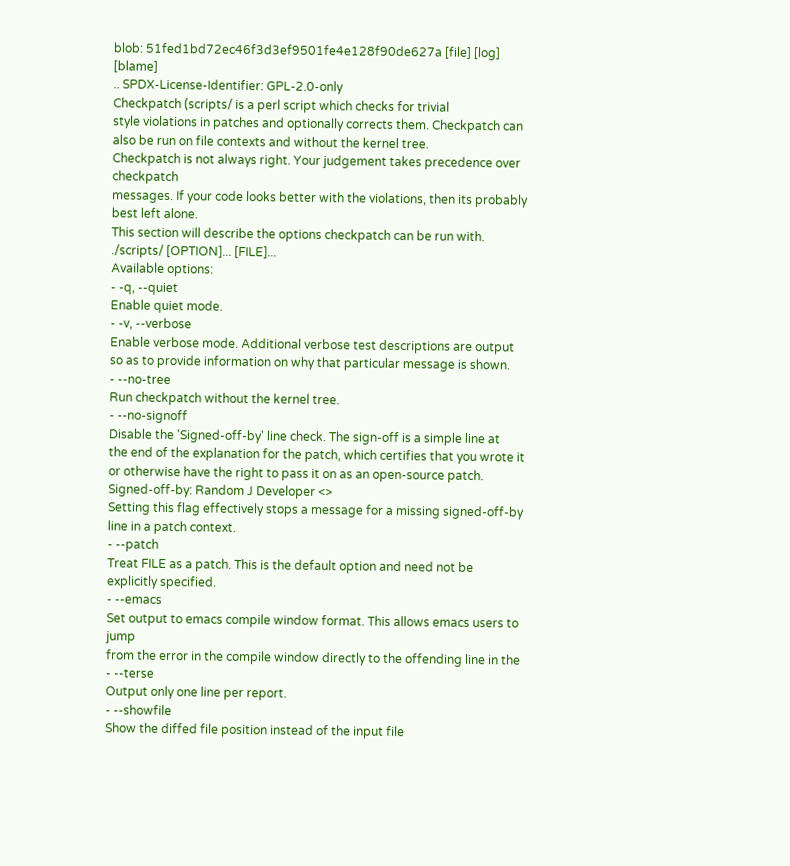blob: 51fed1bd72ec46f3d3ef9501fe4e128f90de627a [file] [log] [blame]
.. SPDX-License-Identifier: GPL-2.0-only
Checkpatch (scripts/ is a perl script which checks for trivial
style violations in patches and optionally corrects them. Checkpatch can
also be run on file contexts and without the kernel tree.
Checkpatch is not always right. Your judgement takes precedence over checkpatch
messages. If your code looks better with the violations, then its probably
best left alone.
This section will describe the options checkpatch can be run with.
./scripts/ [OPTION]... [FILE]...
Available options:
- -q, --quiet
Enable quiet mode.
- -v, --verbose
Enable verbose mode. Additional verbose test descriptions are output
so as to provide information on why that particular message is shown.
- --no-tree
Run checkpatch without the kernel tree.
- --no-signoff
Disable the 'Signed-off-by' line check. The sign-off is a simple line at
the end of the explanation for the patch, which certifies that you wrote it
or otherwise have the right to pass it on as an open-source patch.
Signed-off-by: Random J Developer <>
Setting this flag effectively stops a message for a missing signed-off-by
line in a patch context.
- --patch
Treat FILE as a patch. This is the default option and need not be
explicitly specified.
- --emacs
Set output to emacs compile window format. This allows emacs users to jump
from the error in the compile window directly to the offending line in the
- --terse
Output only one line per report.
- --showfile
Show the diffed file position instead of the input file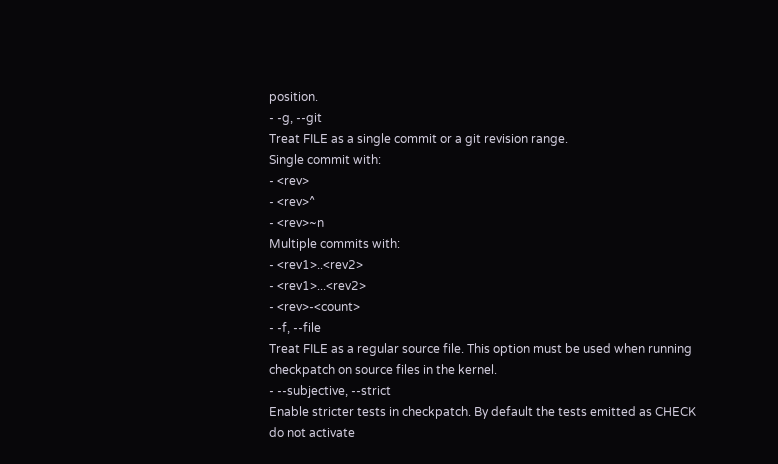position.
- -g, --git
Treat FILE as a single commit or a git revision range.
Single commit with:
- <rev>
- <rev>^
- <rev>~n
Multiple commits with:
- <rev1>..<rev2>
- <rev1>...<rev2>
- <rev>-<count>
- -f, --file
Treat FILE as a regular source file. This option must be used when running
checkpatch on source files in the kernel.
- --subjective, --strict
Enable stricter tests in checkpatch. By default the tests emitted as CHECK
do not activate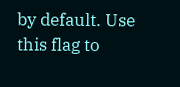by default. Use this flag to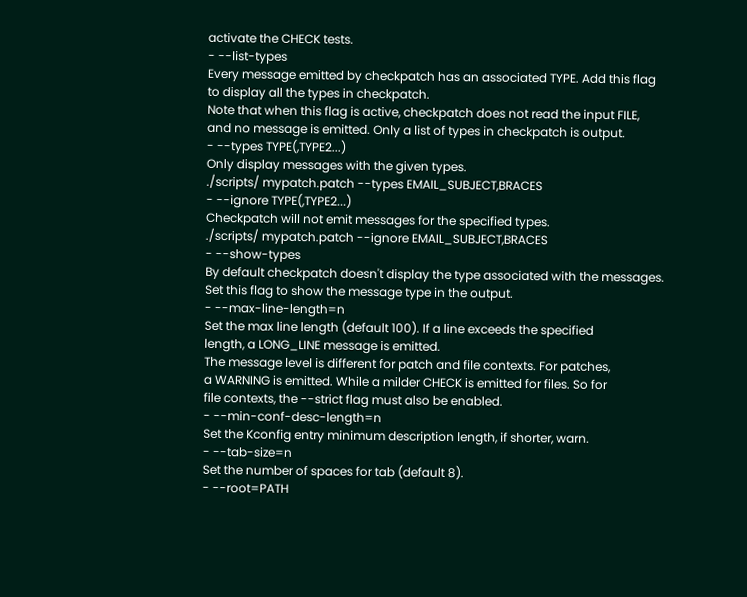activate the CHECK tests.
- --list-types
Every message emitted by checkpatch has an associated TYPE. Add this flag
to display all the types in checkpatch.
Note that when this flag is active, checkpatch does not read the input FILE,
and no message is emitted. Only a list of types in checkpatch is output.
- --types TYPE(,TYPE2...)
Only display messages with the given types.
./scripts/ mypatch.patch --types EMAIL_SUBJECT,BRACES
- --ignore TYPE(,TYPE2...)
Checkpatch will not emit messages for the specified types.
./scripts/ mypatch.patch --ignore EMAIL_SUBJECT,BRACES
- --show-types
By default checkpatch doesn't display the type associated with the messages.
Set this flag to show the message type in the output.
- --max-line-length=n
Set the max line length (default 100). If a line exceeds the specified
length, a LONG_LINE message is emitted.
The message level is different for patch and file contexts. For patches,
a WARNING is emitted. While a milder CHECK is emitted for files. So for
file contexts, the --strict flag must also be enabled.
- --min-conf-desc-length=n
Set the Kconfig entry minimum description length, if shorter, warn.
- --tab-size=n
Set the number of spaces for tab (default 8).
- --root=PATH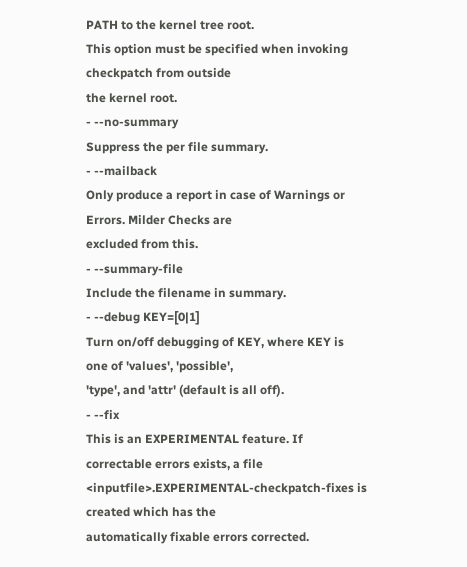PATH to the kernel tree root.
This option must be specified when invoking checkpatch from outside
the kernel root.
- --no-summary
Suppress the per file summary.
- --mailback
Only produce a report in case of Warnings or Errors. Milder Checks are
excluded from this.
- --summary-file
Include the filename in summary.
- --debug KEY=[0|1]
Turn on/off debugging of KEY, where KEY is one of 'values', 'possible',
'type', and 'attr' (default is all off).
- --fix
This is an EXPERIMENTAL feature. If correctable errors exists, a file
<inputfile>.EXPERIMENTAL-checkpatch-fixes is created which has the
automatically fixable errors corrected.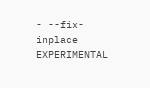- --fix-inplace
EXPERIMENTAL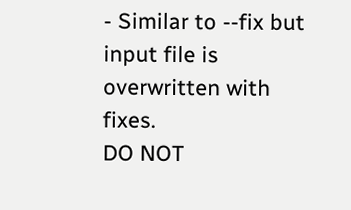- Similar to --fix but input file is overwritten with fixes.
DO NOT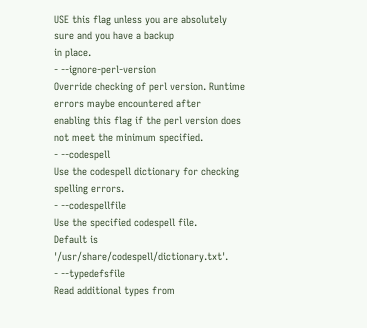USE this flag unless you are absolutely sure and you have a backup
in place.
- --ignore-perl-version
Override checking of perl version. Runtime errors maybe encountered after
enabling this flag if the perl version does not meet the minimum specified.
- --codespell
Use the codespell dictionary for checking spelling errors.
- --codespellfile
Use the specified codespell file.
Default is '/usr/share/codespell/dictionary.txt'.
- --typedefsfile
Read additional types from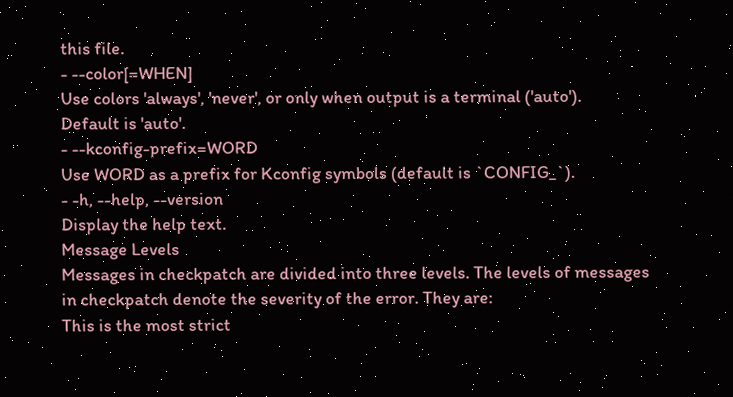this file.
- --color[=WHEN]
Use colors 'always', 'never', or only when output is a terminal ('auto').
Default is 'auto'.
- --kconfig-prefix=WORD
Use WORD as a prefix for Kconfig symbols (default is `CONFIG_`).
- -h, --help, --version
Display the help text.
Message Levels
Messages in checkpatch are divided into three levels. The levels of messages
in checkpatch denote the severity of the error. They are:
This is the most strict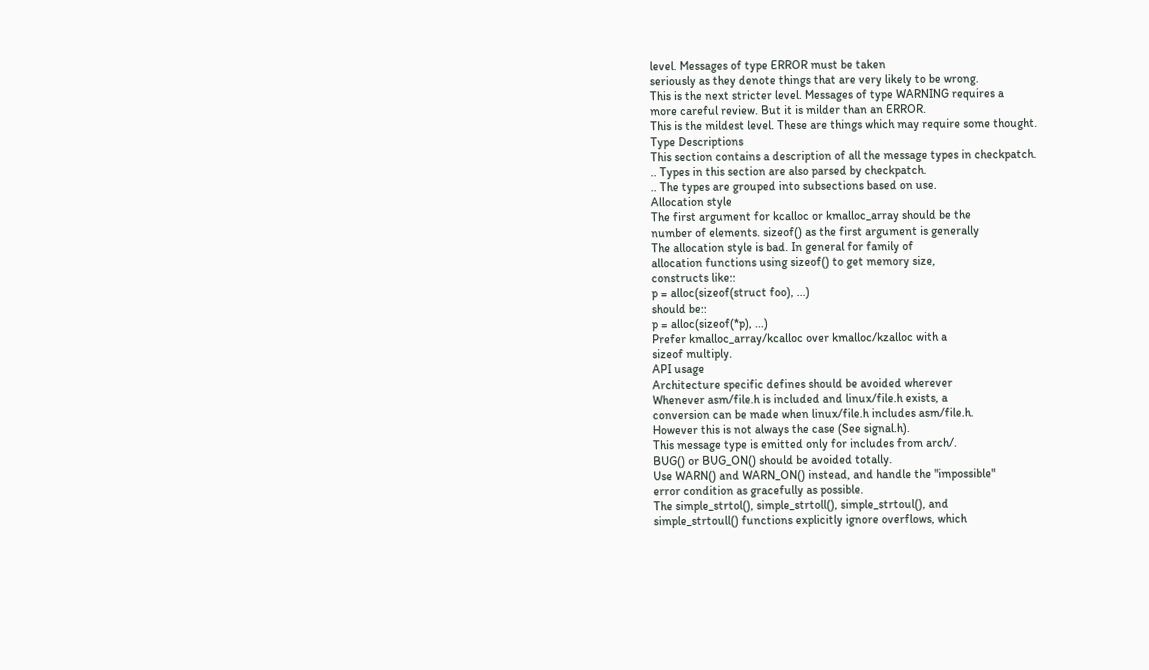level. Messages of type ERROR must be taken
seriously as they denote things that are very likely to be wrong.
This is the next stricter level. Messages of type WARNING requires a
more careful review. But it is milder than an ERROR.
This is the mildest level. These are things which may require some thought.
Type Descriptions
This section contains a description of all the message types in checkpatch.
.. Types in this section are also parsed by checkpatch.
.. The types are grouped into subsections based on use.
Allocation style
The first argument for kcalloc or kmalloc_array should be the
number of elements. sizeof() as the first argument is generally
The allocation style is bad. In general for family of
allocation functions using sizeof() to get memory size,
constructs like::
p = alloc(sizeof(struct foo), ...)
should be::
p = alloc(sizeof(*p), ...)
Prefer kmalloc_array/kcalloc over kmalloc/kzalloc with a
sizeof multiply.
API usage
Architecture specific defines should be avoided wherever
Whenever asm/file.h is included and linux/file.h exists, a
conversion can be made when linux/file.h includes asm/file.h.
However this is not always the case (See signal.h).
This message type is emitted only for includes from arch/.
BUG() or BUG_ON() should be avoided totally.
Use WARN() and WARN_ON() instead, and handle the "impossible"
error condition as gracefully as possible.
The simple_strtol(), simple_strtoll(), simple_strtoul(), and
simple_strtoull() functions explicitly ignore overflows, which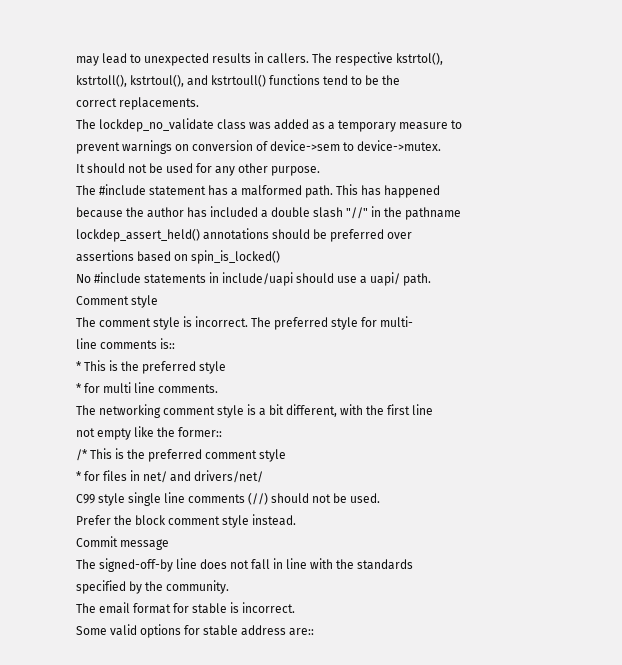may lead to unexpected results in callers. The respective kstrtol(),
kstrtoll(), kstrtoul(), and kstrtoull() functions tend to be the
correct replacements.
The lockdep_no_validate class was added as a temporary measure to
prevent warnings on conversion of device->sem to device->mutex.
It should not be used for any other purpose.
The #include statement has a malformed path. This has happened
because the author has included a double slash "//" in the pathname
lockdep_assert_held() annotations should be preferred over
assertions based on spin_is_locked()
No #include statements in include/uapi should use a uapi/ path.
Comment style
The comment style is incorrect. The preferred style for multi-
line comments is::
* This is the preferred style
* for multi line comments.
The networking comment style is a bit different, with the first line
not empty like the former::
/* This is the preferred comment style
* for files in net/ and drivers/net/
C99 style single line comments (//) should not be used.
Prefer the block comment style instead.
Commit message
The signed-off-by line does not fall in line with the standards
specified by the community.
The email format for stable is incorrect.
Some valid options for stable address are::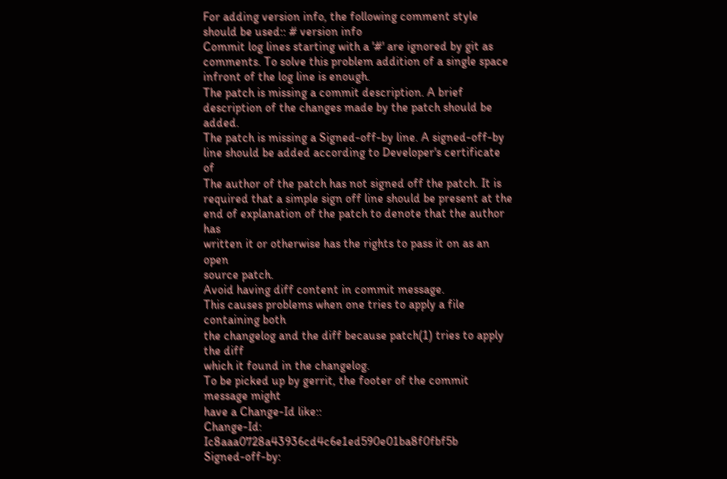For adding version info, the following comment style should be used:: # version info
Commit log lines starting with a '#' are ignored by git as
comments. To solve this problem addition of a single space
infront of the log line is enough.
The patch is missing a commit description. A brief
description of the changes made by the patch should be added.
The patch is missing a Signed-off-by line. A signed-off-by
line should be added according to Developer's certificate of
The author of the patch has not signed off the patch. It is
required that a simple sign off line should be present at the
end of explanation of the patch to denote that the author has
written it or otherwise has the rights to pass it on as an open
source patch.
Avoid having diff content in commit message.
This causes problems when one tries to apply a file containing both
the changelog and the diff because patch(1) tries to apply the diff
which it found in the changelog.
To be picked up by gerrit, the footer of the commit message might
have a Change-Id like::
Change-Id: Ic8aaa0728a43936cd4c6e1ed590e01ba8f0fbf5b
Signed-off-by: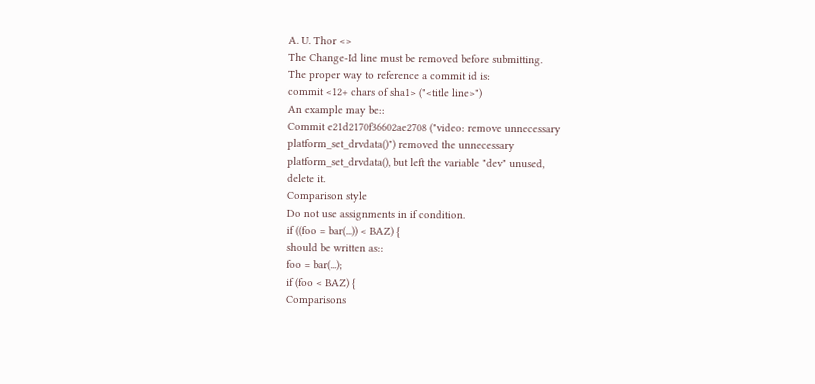A. U. Thor <>
The Change-Id line must be removed before submitting.
The proper way to reference a commit id is:
commit <12+ chars of sha1> ("<title line>")
An example may be::
Commit e21d2170f36602ae2708 ("video: remove unnecessary
platform_set_drvdata()") removed the unnecessary
platform_set_drvdata(), but left the variable "dev" unused,
delete it.
Comparison style
Do not use assignments in if condition.
if ((foo = bar(...)) < BAZ) {
should be written as::
foo = bar(...);
if (foo < BAZ) {
Comparisons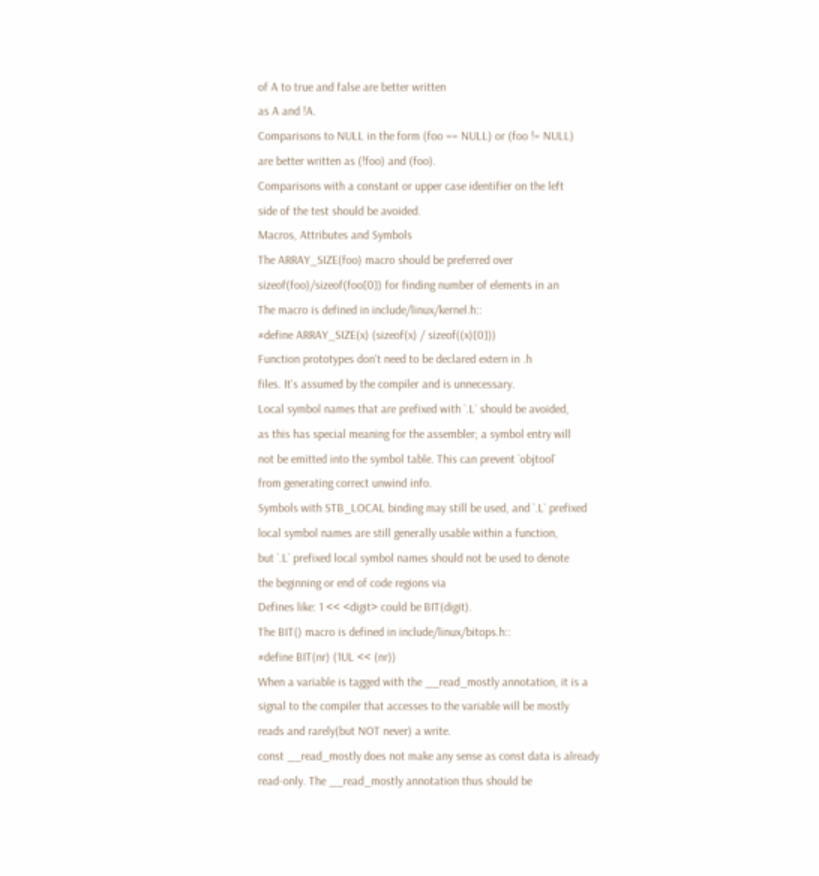of A to true and false are better written
as A and !A.
Comparisons to NULL in the form (foo == NULL) or (foo != NULL)
are better written as (!foo) and (foo).
Comparisons with a constant or upper case identifier on the left
side of the test should be avoided.
Macros, Attributes and Symbols
The ARRAY_SIZE(foo) macro should be preferred over
sizeof(foo)/sizeof(foo[0]) for finding number of elements in an
The macro is defined in include/linux/kernel.h::
#define ARRAY_SIZE(x) (sizeof(x) / sizeof((x)[0]))
Function prototypes don't need to be declared extern in .h
files. It's assumed by the compiler and is unnecessary.
Local symbol names that are prefixed with `.L` should be avoided,
as this has special meaning for the assembler; a symbol entry will
not be emitted into the symbol table. This can prevent `objtool`
from generating correct unwind info.
Symbols with STB_LOCAL binding may still be used, and `.L` prefixed
local symbol names are still generally usable within a function,
but `.L` prefixed local symbol names should not be used to denote
the beginning or end of code regions via
Defines like: 1 << <digit> could be BIT(digit).
The BIT() macro is defined in include/linux/bitops.h::
#define BIT(nr) (1UL << (nr))
When a variable is tagged with the __read_mostly annotation, it is a
signal to the compiler that accesses to the variable will be mostly
reads and rarely(but NOT never) a write.
const __read_mostly does not make any sense as const data is already
read-only. The __read_mostly annotation thus should be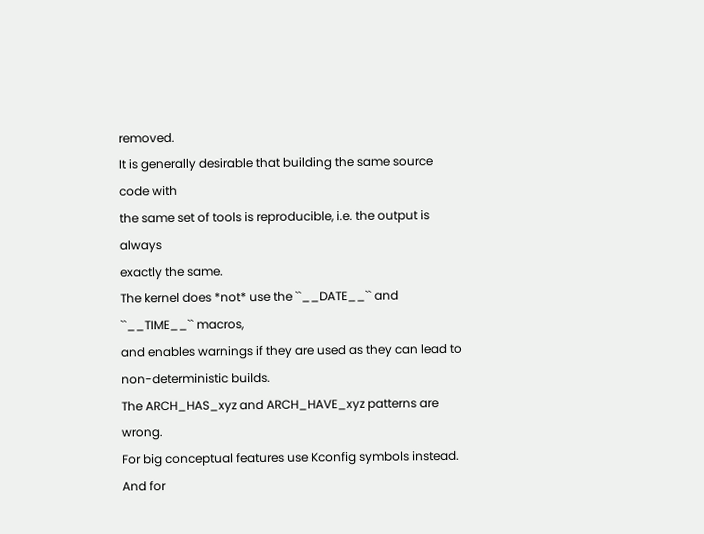removed.
It is generally desirable that building the same source code with
the same set of tools is reproducible, i.e. the output is always
exactly the same.
The kernel does *not* use the ``__DATE__`` and ``__TIME__`` macros,
and enables warnings if they are used as they can lead to
non-deterministic builds.
The ARCH_HAS_xyz and ARCH_HAVE_xyz patterns are wrong.
For big conceptual features use Kconfig symbols instead. And for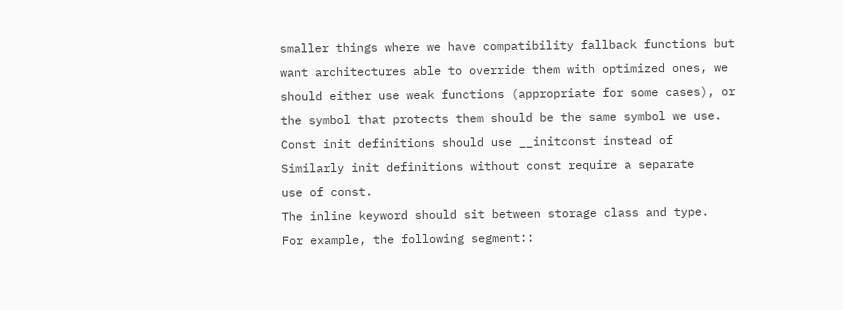smaller things where we have compatibility fallback functions but
want architectures able to override them with optimized ones, we
should either use weak functions (appropriate for some cases), or
the symbol that protects them should be the same symbol we use.
Const init definitions should use __initconst instead of
Similarly init definitions without const require a separate
use of const.
The inline keyword should sit between storage class and type.
For example, the following segment::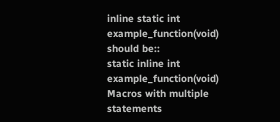inline static int example_function(void)
should be::
static inline int example_function(void)
Macros with multiple statements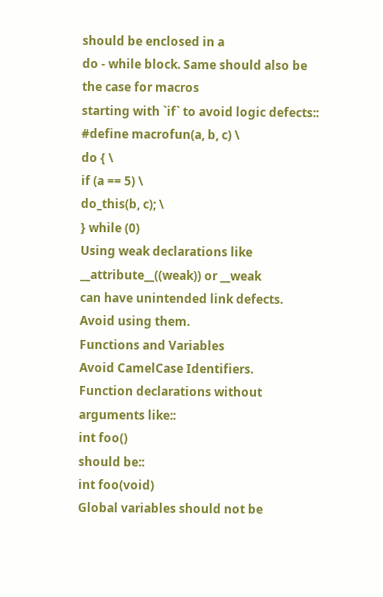should be enclosed in a
do - while block. Same should also be the case for macros
starting with `if` to avoid logic defects::
#define macrofun(a, b, c) \
do { \
if (a == 5) \
do_this(b, c); \
} while (0)
Using weak declarations like __attribute__((weak)) or __weak
can have unintended link defects. Avoid using them.
Functions and Variables
Avoid CamelCase Identifiers.
Function declarations without arguments like::
int foo()
should be::
int foo(void)
Global variables should not be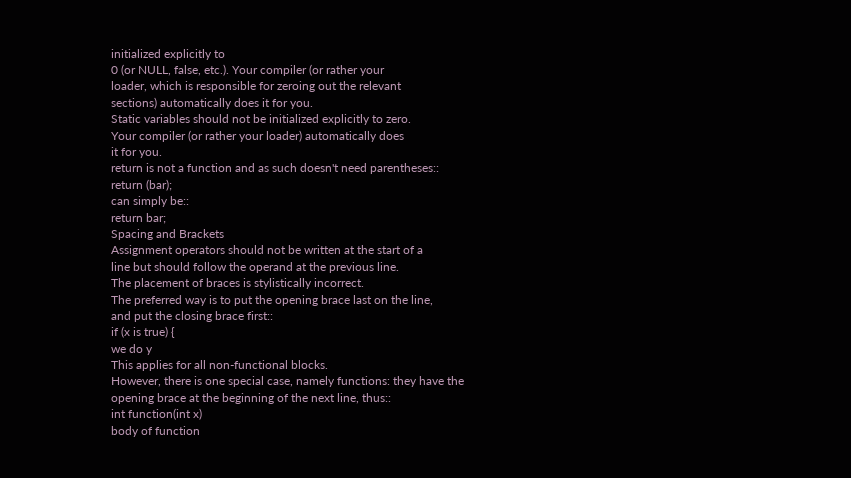initialized explicitly to
0 (or NULL, false, etc.). Your compiler (or rather your
loader, which is responsible for zeroing out the relevant
sections) automatically does it for you.
Static variables should not be initialized explicitly to zero.
Your compiler (or rather your loader) automatically does
it for you.
return is not a function and as such doesn't need parentheses::
return (bar);
can simply be::
return bar;
Spacing and Brackets
Assignment operators should not be written at the start of a
line but should follow the operand at the previous line.
The placement of braces is stylistically incorrect.
The preferred way is to put the opening brace last on the line,
and put the closing brace first::
if (x is true) {
we do y
This applies for all non-functional blocks.
However, there is one special case, namely functions: they have the
opening brace at the beginning of the next line, thus::
int function(int x)
body of function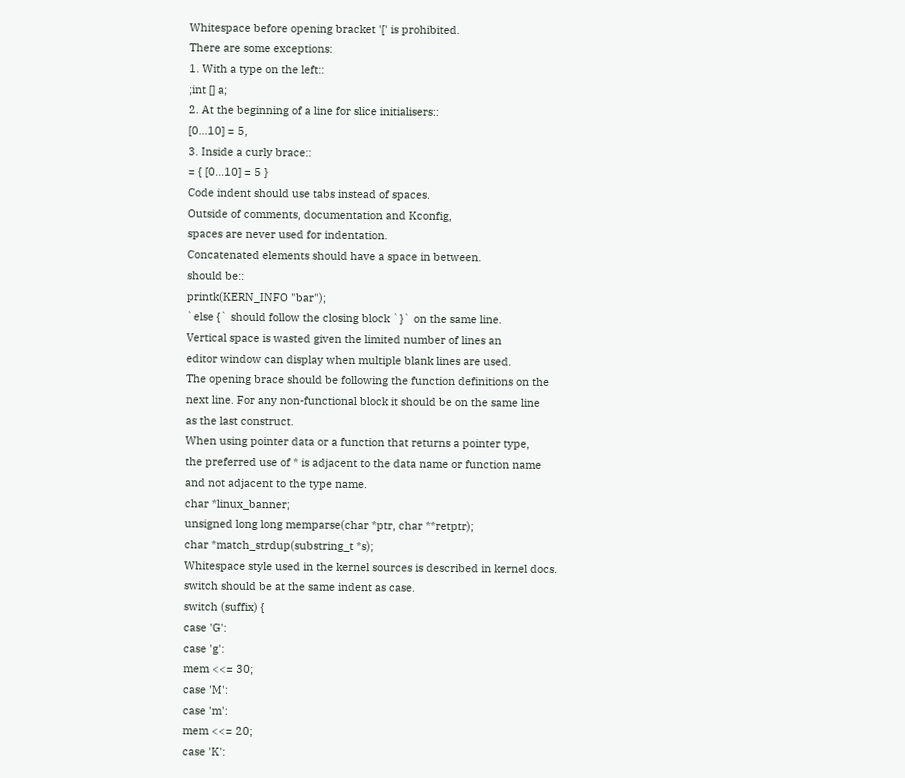Whitespace before opening bracket '[' is prohibited.
There are some exceptions:
1. With a type on the left::
;int [] a;
2. At the beginning of a line for slice initialisers::
[0...10] = 5,
3. Inside a curly brace::
= { [0...10] = 5 }
Code indent should use tabs instead of spaces.
Outside of comments, documentation and Kconfig,
spaces are never used for indentation.
Concatenated elements should have a space in between.
should be::
printk(KERN_INFO "bar");
`else {` should follow the closing block `}` on the same line.
Vertical space is wasted given the limited number of lines an
editor window can display when multiple blank lines are used.
The opening brace should be following the function definitions on the
next line. For any non-functional block it should be on the same line
as the last construct.
When using pointer data or a function that returns a pointer type,
the preferred use of * is adjacent to the data name or function name
and not adjacent to the type name.
char *linux_banner;
unsigned long long memparse(char *ptr, char **retptr);
char *match_strdup(substring_t *s);
Whitespace style used in the kernel sources is described in kernel docs.
switch should be at the same indent as case.
switch (suffix) {
case 'G':
case 'g':
mem <<= 30;
case 'M':
case 'm':
mem <<= 20;
case 'K':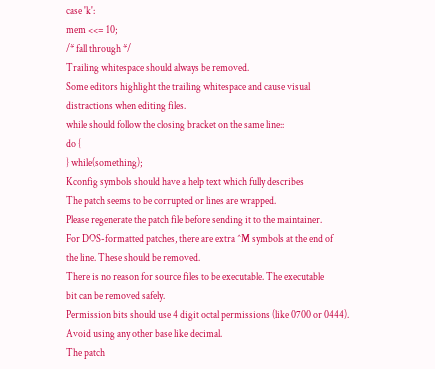case 'k':
mem <<= 10;
/* fall through */
Trailing whitespace should always be removed.
Some editors highlight the trailing whitespace and cause visual
distractions when editing files.
while should follow the closing bracket on the same line::
do {
} while(something);
Kconfig symbols should have a help text which fully describes
The patch seems to be corrupted or lines are wrapped.
Please regenerate the patch file before sending it to the maintainer.
For DOS-formatted patches, there are extra ^M symbols at the end of
the line. These should be removed.
There is no reason for source files to be executable. The executable
bit can be removed safely.
Permission bits should use 4 digit octal permissions (like 0700 or 0444).
Avoid using any other base like decimal.
The patch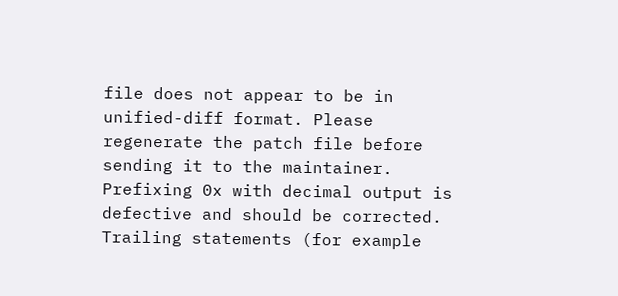file does not appear to be in unified-diff format. Please
regenerate the patch file before sending it to the maintainer.
Prefixing 0x with decimal output is defective and should be corrected.
Trailing statements (for example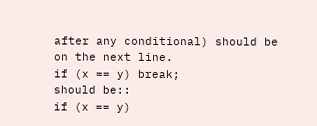after any conditional) should be
on the next line.
if (x == y) break;
should be::
if (x == y)